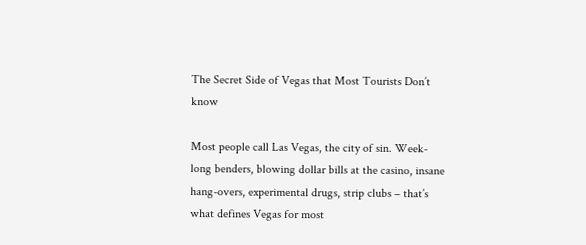The Secret Side of Vegas that Most Tourists Don’t know

Most people call Las Vegas, the city of sin. Week-long benders, blowing dollar bills at the casino, insane hang-overs, experimental drugs, strip clubs – that’s what defines Vegas for most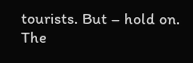tourists. But – hold on. The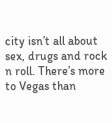city isn’t all about sex, drugs and rock n roll. There’s more to Vegas than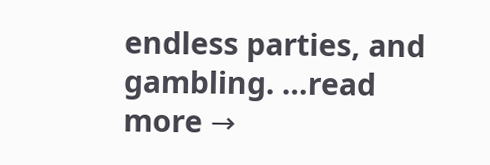endless parties, and gambling. …read more →